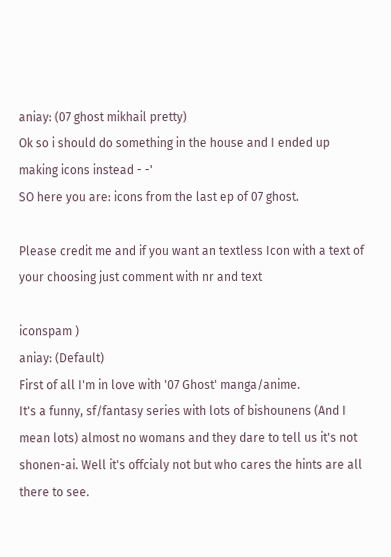aniay: (07 ghost mikhail pretty)
Ok so i should do something in the house and I ended up making icons instead - -'
SO here you are: icons from the last ep of 07 ghost.

Please credit me and if you want an textless Icon with a text of your choosing just comment with nr and text

iconspam )
aniay: (Default)
First of all I'm in love with '07 Ghost' manga/anime.
It's a funny, sf/fantasy series with lots of bishounens (And I mean lots) almost no womans and they dare to tell us it's not shonen-ai. Well it's offcialy not but who cares the hints are all there to see.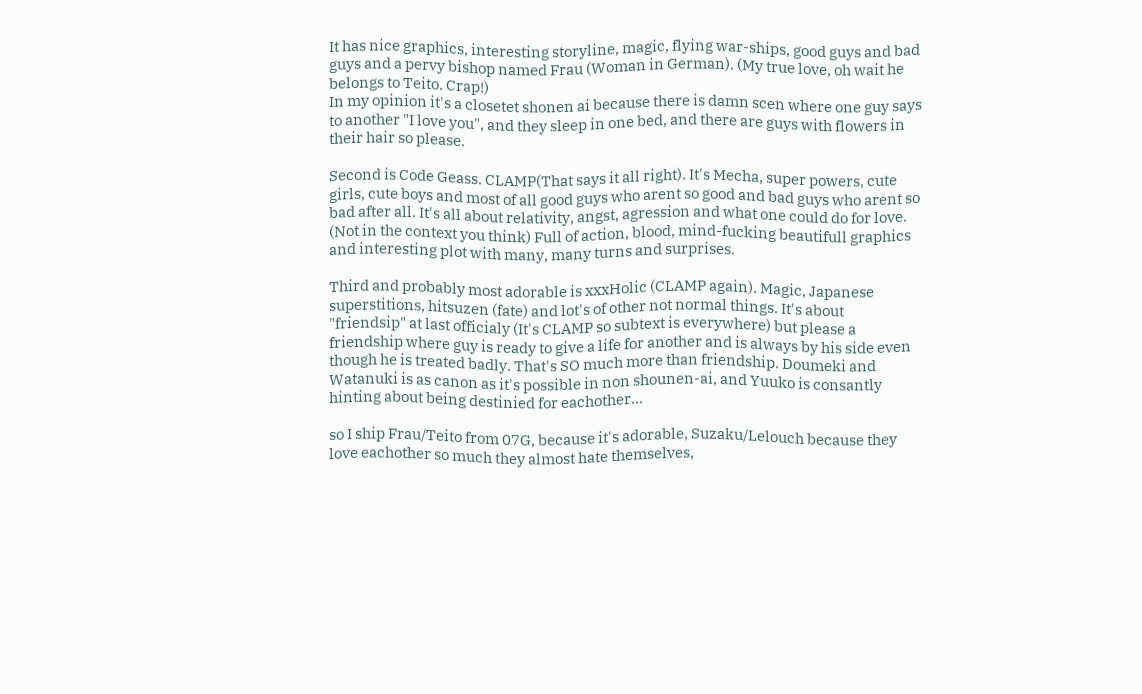It has nice graphics, interesting storyline, magic, flying war-ships, good guys and bad guys and a pervy bishop named Frau (Woman in German). (My true love, oh wait he belongs to Teito. Crap!)
In my opinion it's a closetet shonen ai because there is damn scen where one guy says to another "I love you", and they sleep in one bed, and there are guys with flowers in their hair so please.

Second is Code Geass. CLAMP(That says it all right). It's Mecha, super powers, cute girls, cute boys and most of all good guys who arent so good and bad guys who arent so bad after all. It's all about relativity, angst, agression and what one could do for love. (Not in the context you think) Full of action, blood, mind-fucking beautifull graphics and interesting plot with many, many turns and surprises.

Third and probably most adorable is xxxHolic (CLAMP again). Magic, Japanese superstitions, hitsuzen (fate) and lot's of other not normal things. It's about "friendsip" at last officialy (It's CLAMP so subtext is everywhere) but please a friendship where guy is ready to give a life for another and is always by his side even though he is treated badly. That's SO much more than friendship. Doumeki and Watanuki is as canon as it's possible in non shounen-ai, and Yuuko is consantly hinting about being destinied for eachother...

so I ship Frau/Teito from 07G, because it's adorable, Suzaku/Lelouch because they love eachother so much they almost hate themselves,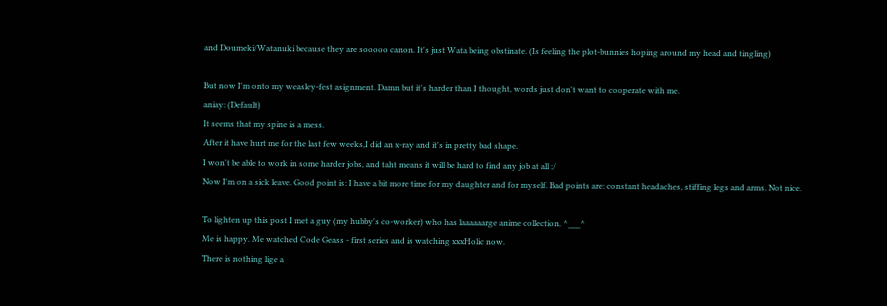and Doumeki/Watanuki because they are sooooo canon. It's just Wata being obstinate. (Is feeling the plot-bunnies hoping around my head and tingling)

But now I'm onto my weasley-fest asignment. Damn but it's harder than I thought, words just don't want to cooperate with me.
aniay: (Default)
It seems that my spine is a mess.
After it have hurt me for the last few weeks,I did an x-ray and it's in pretty bad shape.
I won't be able to work in some harder jobs, and taht means it will be hard to find any job at all :/
Now I'm on a sick leave. Good point is: I have a bit more time for my daughter and for myself. Bad points are: constant headaches, stiffing legs and arms. Not nice.

To lighten up this post I met a guy (my hubby's co-worker) who has laaaaaarge anime collection. ^___^
Me is happy. Me watched Code Geass - first series and is watching xxxHolic now.
There is nothing lige a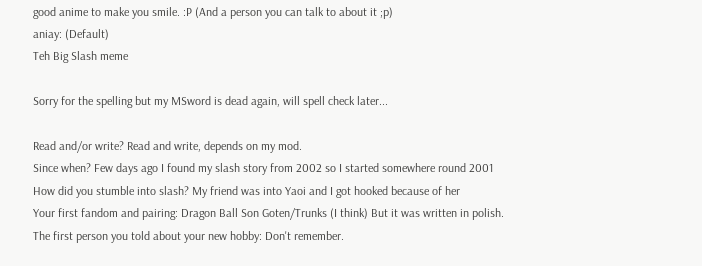good anime to make you smile. :P (And a person you can talk to about it ;p)
aniay: (Default)
Teh Big Slash meme

Sorry for the spelling but my MSword is dead again, will spell check later...

Read and/or write? Read and write, depends on my mod.
Since when? Few days ago I found my slash story from 2002 so I started somewhere round 2001
How did you stumble into slash? My friend was into Yaoi and I got hooked because of her
Your first fandom and pairing: Dragon Ball Son Goten/Trunks (I think) But it was written in polish.
The first person you told about your new hobby: Don't remember.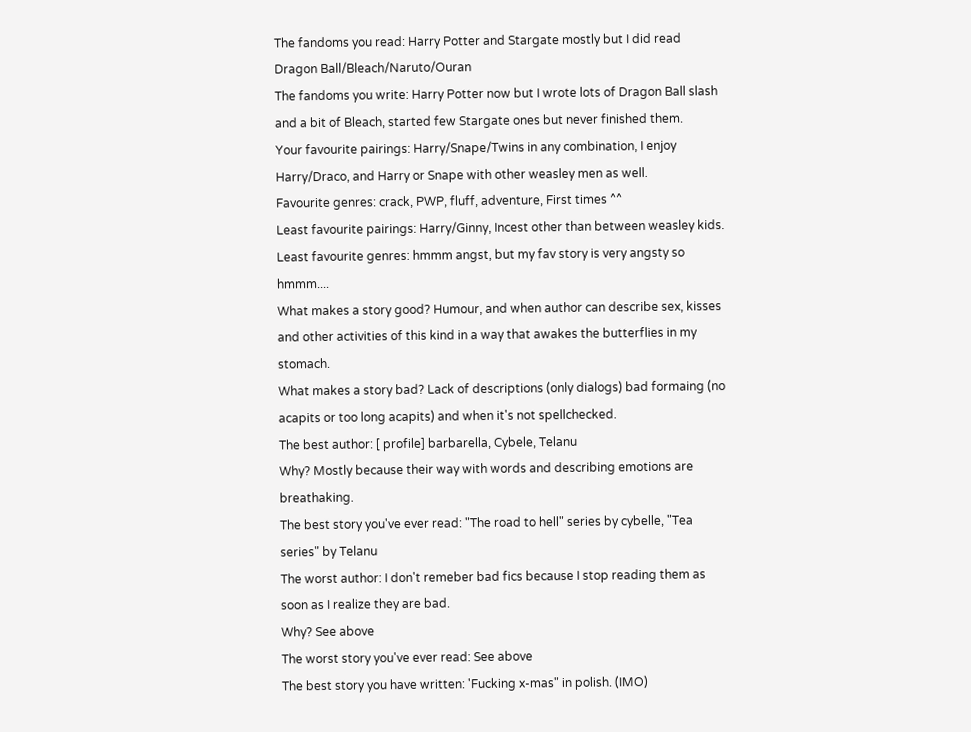The fandoms you read: Harry Potter and Stargate mostly but I did read Dragon Ball/Bleach/Naruto/Ouran
The fandoms you write: Harry Potter now but I wrote lots of Dragon Ball slash and a bit of Bleach, started few Stargate ones but never finished them.
Your favourite pairings: Harry/Snape/Twins in any combination, I enjoy Harry/Draco, and Harry or Snape with other weasley men as well.
Favourite genres: crack, PWP, fluff, adventure, First times ^^
Least favourite pairings: Harry/Ginny, Incest other than between weasley kids.
Least favourite genres: hmmm angst, but my fav story is very angsty so hmmm....
What makes a story good? Humour, and when author can describe sex, kisses and other activities of this kind in a way that awakes the butterflies in my stomach.
What makes a story bad? Lack of descriptions (only dialogs) bad formaing (no acapits or too long acapits) and when it's not spellchecked.
The best author: [ profile] barbarella, Cybele, Telanu
Why? Mostly because their way with words and describing emotions are breathaking.
The best story you've ever read: "The road to hell" series by cybelle, "Tea series" by Telanu
The worst author: I don't remeber bad fics because I stop reading them as soon as I realize they are bad.
Why? See above
The worst story you've ever read: See above
The best story you have written: 'Fucking x-mas" in polish. (IMO)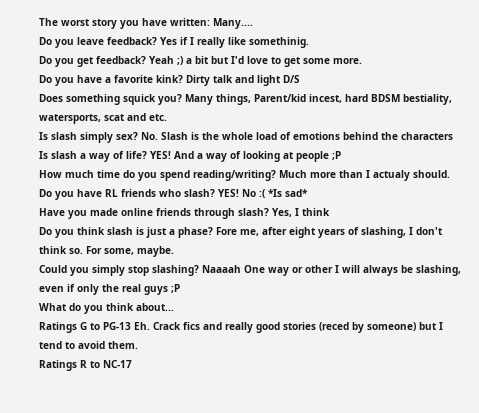The worst story you have written: Many....
Do you leave feedback? Yes if I really like somethinig.
Do you get feedback? Yeah ;) a bit but I'd love to get some more.
Do you have a favorite kink? Dirty talk and light D/S
Does something squick you? Many things, Parent/kid incest, hard BDSM bestiality, watersports, scat and etc.
Is slash simply sex? No. Slash is the whole load of emotions behind the characters
Is slash a way of life? YES! And a way of looking at people ;P
How much time do you spend reading/writing? Much more than I actualy should.
Do you have RL friends who slash? YES! No :( *Is sad*
Have you made online friends through slash? Yes, I think
Do you think slash is just a phase? Fore me, after eight years of slashing, I don't think so. For some, maybe.
Could you simply stop slashing? Naaaah One way or other I will always be slashing, even if only the real guys ;P
What do you think about...
Ratings G to PG-13 Eh. Crack fics and really good stories (reced by someone) but I tend to avoid them.
Ratings R to NC-17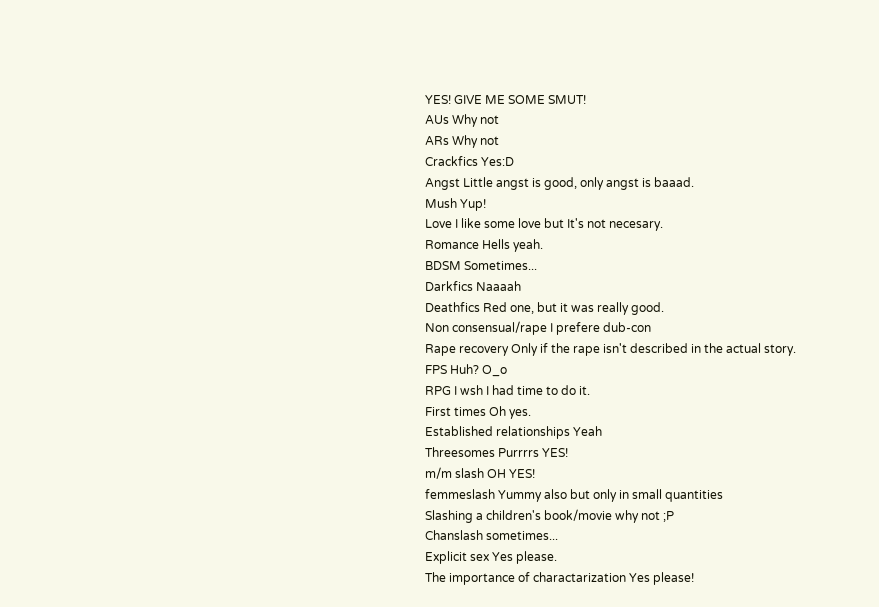YES! GIVE ME SOME SMUT!
AUs Why not
ARs Why not
Crackfics Yes:D
Angst Little angst is good, only angst is baaad.
Mush Yup!
Love I like some love but It's not necesary.
Romance Hells yeah.
BDSM Sometimes...
Darkfics Naaaah
Deathfics Red one, but it was really good.
Non consensual/rape I prefere dub-con
Rape recovery Only if the rape isn't described in the actual story.
FPS Huh? O_o
RPG I wsh I had time to do it.
First times Oh yes.
Established relationships Yeah
Threesomes Purrrrs YES!
m/m slash OH YES!
femmeslash Yummy also but only in small quantities
Slashing a children's book/movie why not ;P
Chanslash sometimes...
Explicit sex Yes please.
The importance of charactarization Yes please!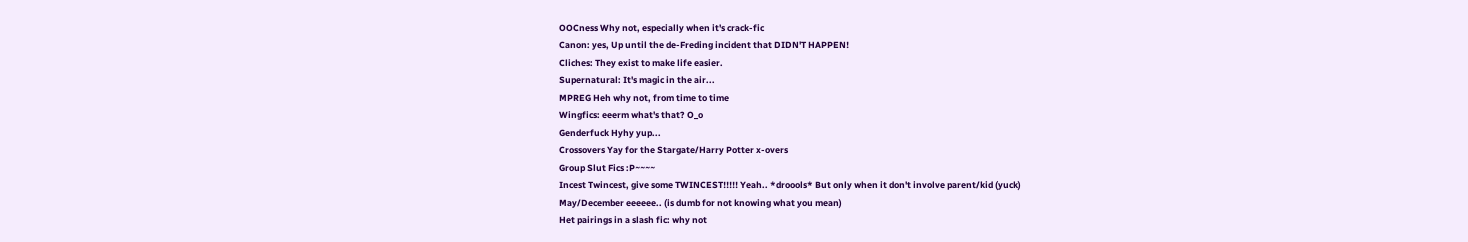OOCness Why not, especially when it's crack-fic
Canon: yes, Up until the de-Freding incident that DIDN'T HAPPEN!
Cliches: They exist to make life easier.
Supernatural: It's magic in the air...
MPREG Heh why not, from time to time
Wingfics: eeerm what's that? O_o
Genderfuck Hyhy yup...
Crossovers Yay for the Stargate/Harry Potter x-overs
Group Slut Fics :P~~~~
Incest Twincest, give some TWINCEST!!!!! Yeah.. *droools* But only when it don't involve parent/kid (yuck)
May/December eeeeee.. (is dumb for not knowing what you mean)
Het pairings in a slash fic: why not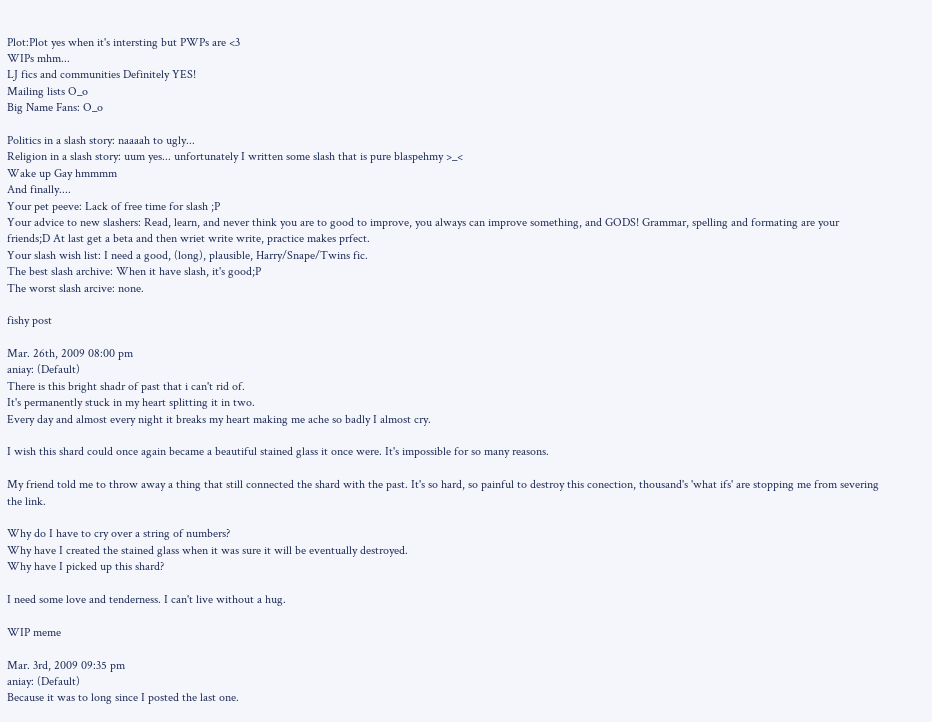Plot:Plot yes when it's intersting but PWPs are <3
WIPs mhm...
LJ fics and communities Definitely YES!
Mailing lists O_o
Big Name Fans: O_o

Politics in a slash story: naaaah to ugly...
Religion in a slash story: uum yes... unfortunately I written some slash that is pure blaspehmy >_<
Wake up Gay hmmmm
And finally....
Your pet peeve: Lack of free time for slash ;P
Your advice to new slashers: Read, learn, and never think you are to good to improve, you always can improve something, and GODS! Grammar, spelling and formating are your friends;D At last get a beta and then wriet write write, practice makes prfect.
Your slash wish list: I need a good, (long), plausible, Harry/Snape/Twins fic.
The best slash archive: When it have slash, it's good;P
The worst slash arcive: none.

fishy post

Mar. 26th, 2009 08:00 pm
aniay: (Default)
There is this bright shadr of past that i can't rid of.
It's permanently stuck in my heart splitting it in two.
Every day and almost every night it breaks my heart making me ache so badly I almost cry.

I wish this shard could once again became a beautiful stained glass it once were. It's impossible for so many reasons.

My friend told me to throw away a thing that still connected the shard with the past. It's so hard, so painful to destroy this conection, thousand's 'what ifs' are stopping me from severing the link.

Why do I have to cry over a string of numbers?
Why have I created the stained glass when it was sure it will be eventually destroyed.
Why have I picked up this shard?

I need some love and tenderness. I can't live without a hug.

WIP meme

Mar. 3rd, 2009 09:35 pm
aniay: (Default)
Because it was to long since I posted the last one.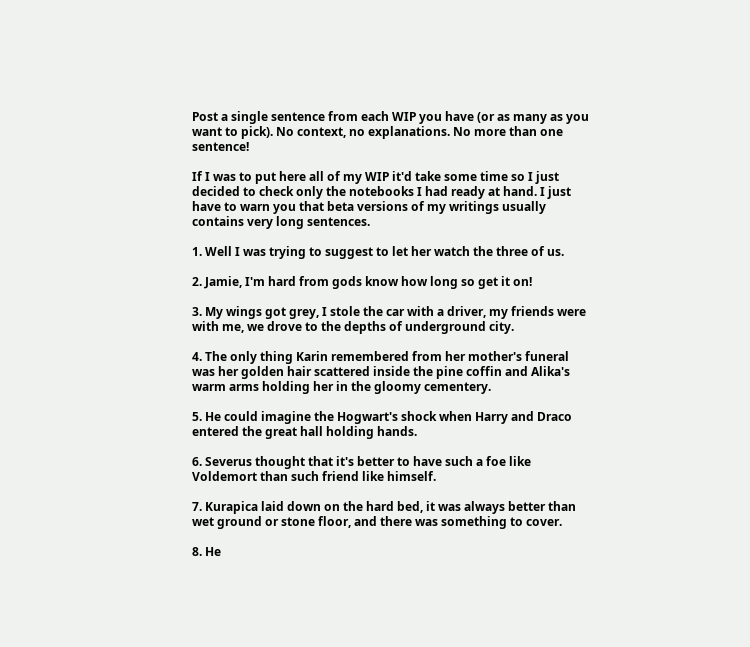Post a single sentence from each WIP you have (or as many as you want to pick). No context, no explanations. No more than one sentence!

If I was to put here all of my WIP it'd take some time so I just decided to check only the notebooks I had ready at hand. I just have to warn you that beta versions of my writings usually contains very long sentences.

1. Well I was trying to suggest to let her watch the three of us.

2. Jamie, I'm hard from gods know how long so get it on!

3. My wings got grey, I stole the car with a driver, my friends were with me, we drove to the depths of underground city.

4. The only thing Karin remembered from her mother's funeral was her golden hair scattered inside the pine coffin and Alika's warm arms holding her in the gloomy cementery.

5. He could imagine the Hogwart's shock when Harry and Draco entered the great hall holding hands.

6. Severus thought that it's better to have such a foe like Voldemort than such friend like himself.

7. Kurapica laid down on the hard bed, it was always better than wet ground or stone floor, and there was something to cover.

8. He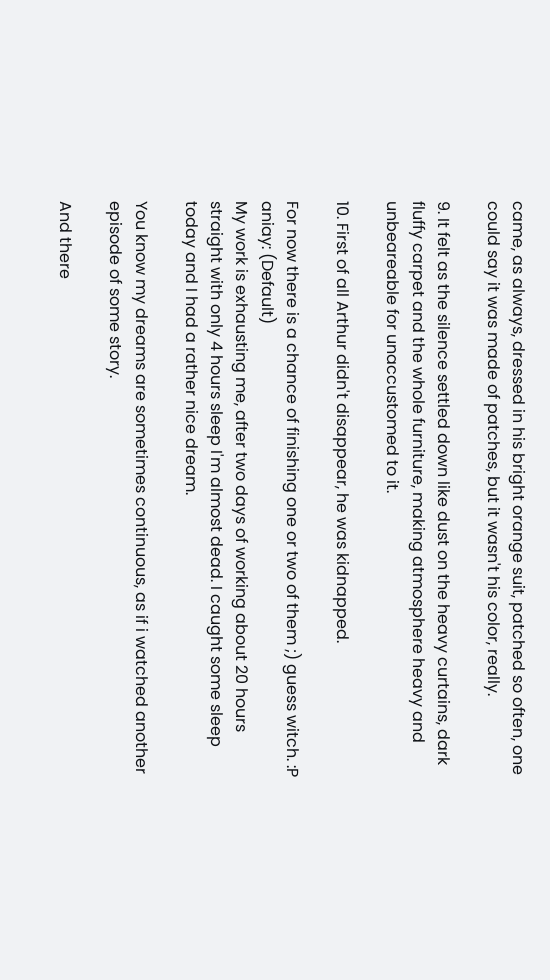came, as always, dressed in his bright orange suit, patched so often, one could say it was made of patches, but it wasn't his color, really.

9. It felt as the silence settled down like dust on the heavy curtains, dark fluffy carpet and the whole furniture, making atmosphere heavy and unbeareable for unaccustomed to it.

10. First of all Arthur didn't disappear, he was kidnapped.

For now there is a chance of finishing one or two of them ;) guess witch. :P
aniay: (Default)
My work is exhausting me, after two days of working about 20 hours straight with only 4 hours sleep I'm almost dead. I caught some sleep today and I had a rather nice dream.

You know my dreams are sometimes continuous, as if i watched another episode of some story.

And there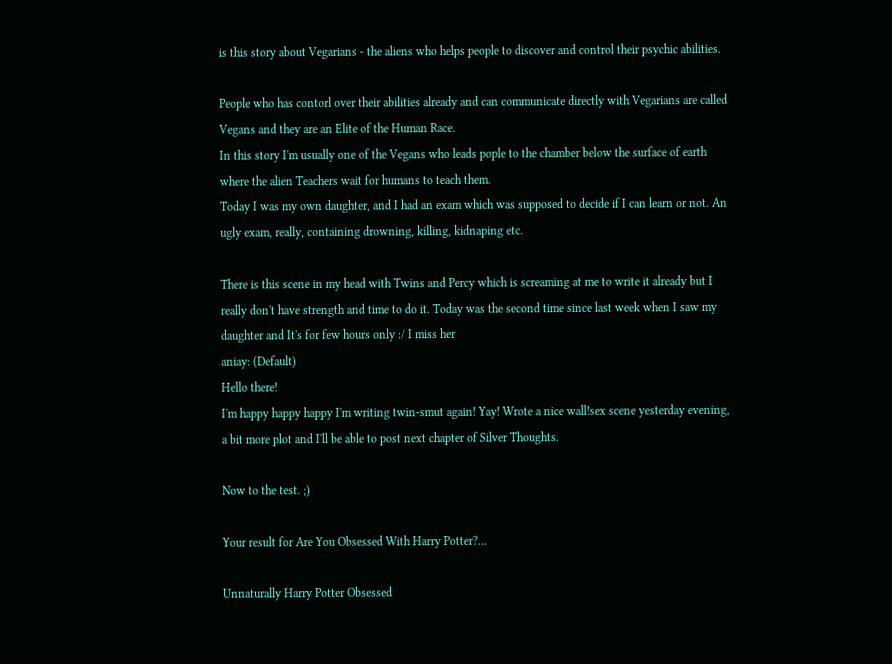is this story about Vegarians - the aliens who helps people to discover and control their psychic abilities.

People who has contorl over their abilities already and can communicate directly with Vegarians are called Vegans and they are an Elite of the Human Race.
In this story I'm usually one of the Vegans who leads pople to the chamber below the surface of earth where the alien Teachers wait for humans to teach them.
Today I was my own daughter, and I had an exam which was supposed to decide if I can learn or not. An ugly exam, really, containing drowning, killing, kidnaping etc.

There is this scene in my head with Twins and Percy which is screaming at me to write it already but I really don't have strength and time to do it. Today was the second time since last week when I saw my daughter and It's for few hours only :/ I miss her
aniay: (Default)
Hello there!
I'm happy happy happy I'm writing twin-smut again! Yay! Wrote a nice wall!sex scene yesterday evening, a bit more plot and I'll be able to post next chapter of Silver Thoughts.

Now to the test. ;)

Your result for Are You Obsessed With Harry Potter?...

Unnaturally Harry Potter Obsessed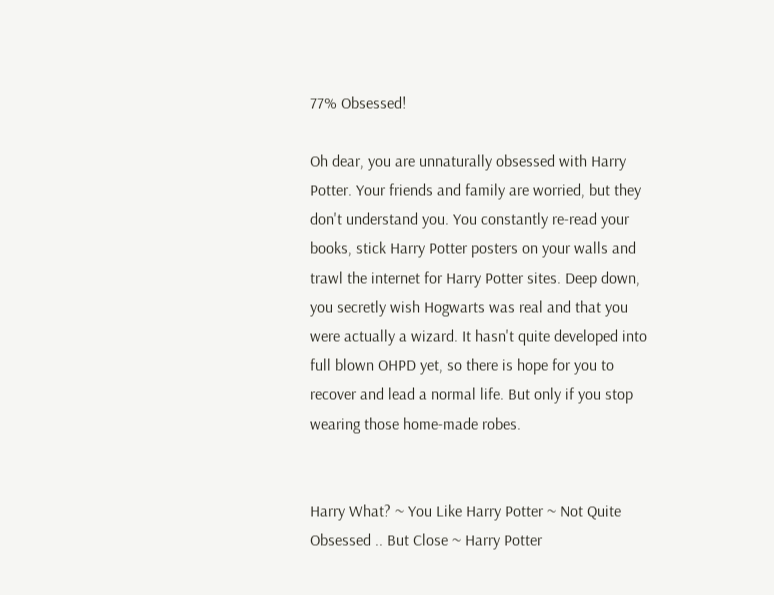77% Obsessed!

Oh dear, you are unnaturally obsessed with Harry Potter. Your friends and family are worried, but they don't understand you. You constantly re-read your books, stick Harry Potter posters on your walls and trawl the internet for Harry Potter sites. Deep down, you secretly wish Hogwarts was real and that you were actually a wizard. It hasn't quite developed into full blown OHPD yet, so there is hope for you to recover and lead a normal life. But only if you stop wearing those home-made robes.


Harry What? ~ You Like Harry Potter ~ Not Quite Obsessed .. But Close ~ Harry Potter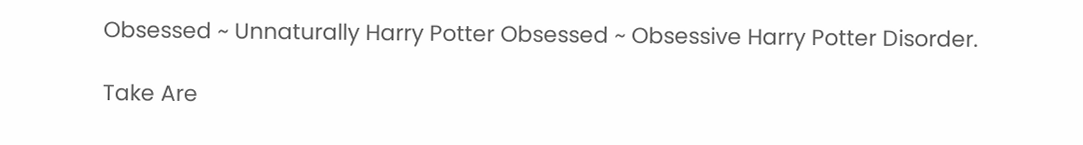Obsessed ~ Unnaturally Harry Potter Obsessed ~ Obsessive Harry Potter Disorder.

Take Are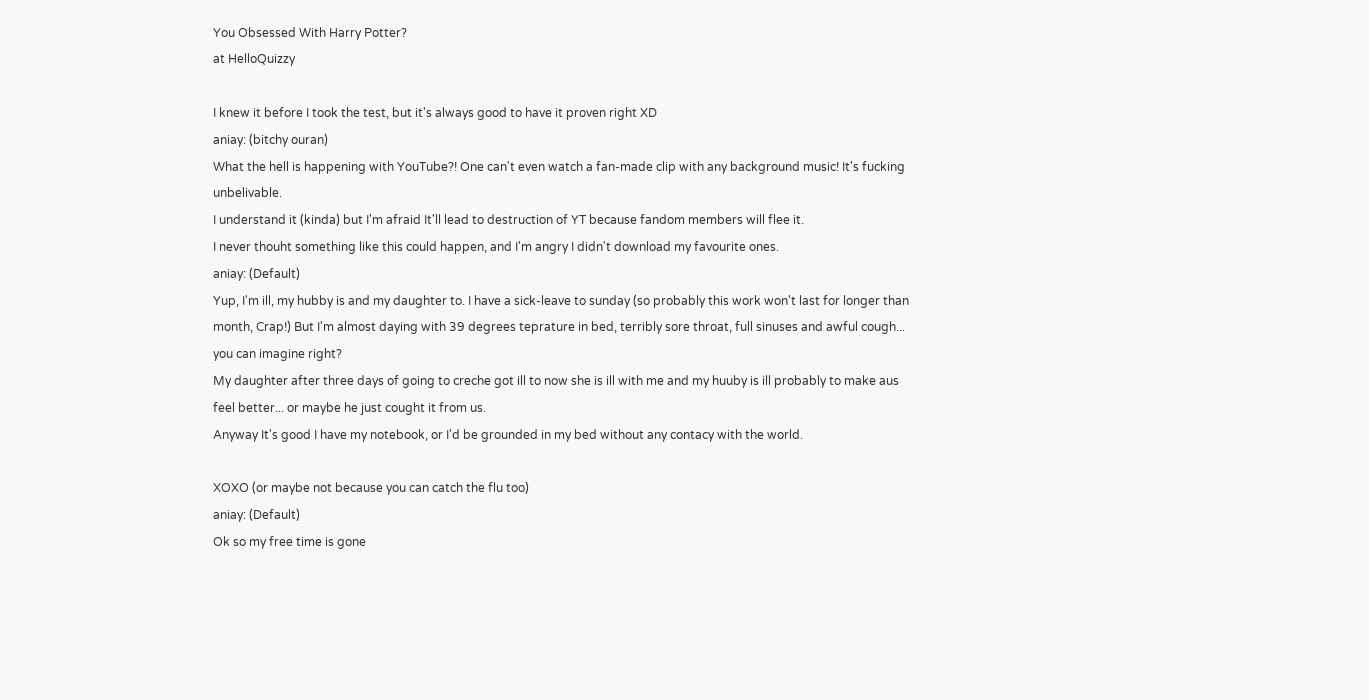You Obsessed With Harry Potter?
at HelloQuizzy

I knew it before I took the test, but it's always good to have it proven right XD
aniay: (bitchy ouran)
What the hell is happening with YouTube?! One can't even watch a fan-made clip with any background music! It's fucking unbelivable.
I understand it (kinda) but I'm afraid It'll lead to destruction of YT because fandom members will flee it.
I never thouht something like this could happen, and I'm angry I didn't download my favourite ones.
aniay: (Default)
Yup, I'm ill, my hubby is and my daughter to. I have a sick-leave to sunday (so probably this work won't last for longer than month, Crap!) But I'm almost daying with 39 degrees teprature in bed, terribly sore throat, full sinuses and awful cough... you can imagine right?
My daughter after three days of going to creche got ill to now she is ill with me and my huuby is ill probably to make aus feel better... or maybe he just cought it from us.
Anyway It's good I have my notebook, or I'd be grounded in my bed without any contacy with the world.

XOXO (or maybe not because you can catch the flu too)
aniay: (Default)
Ok so my free time is gone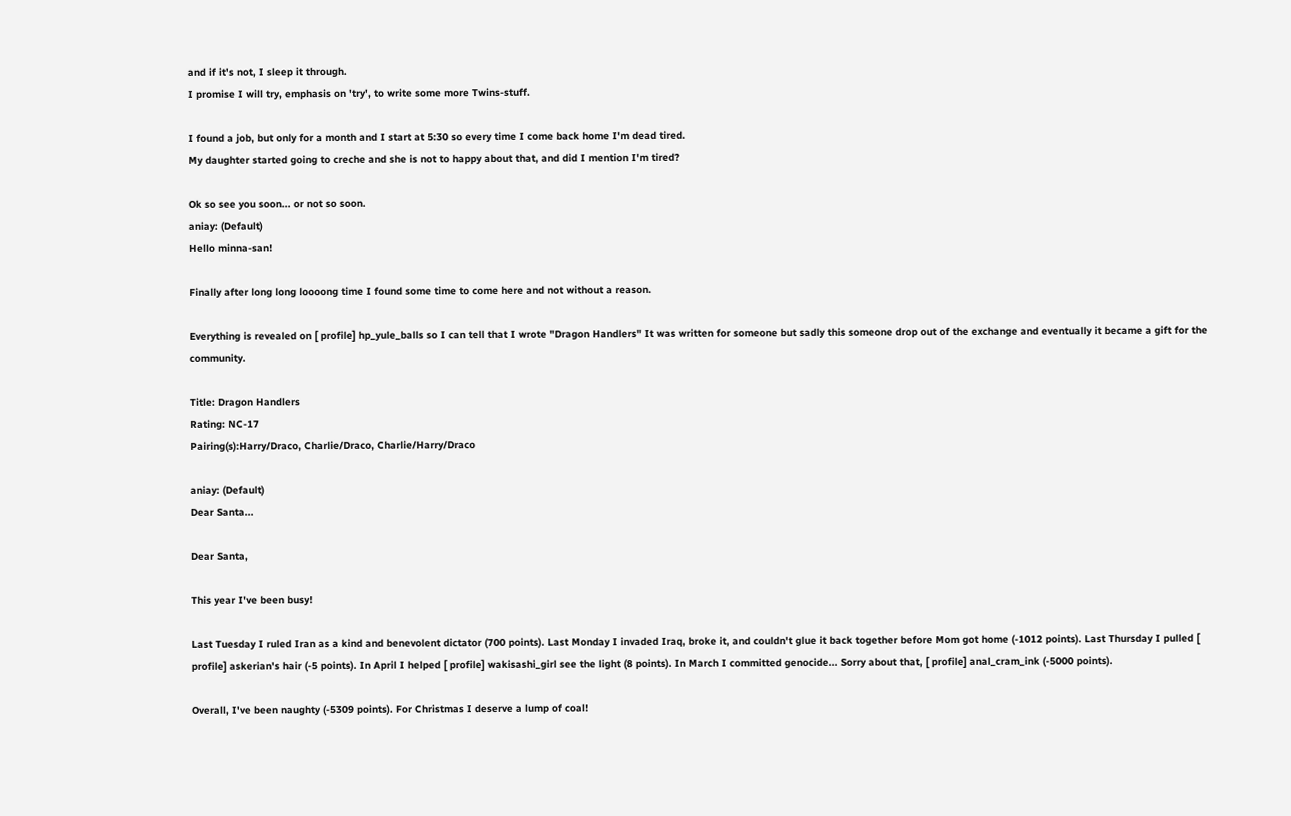and if it's not, I sleep it through.
I promise I will try, emphasis on 'try', to write some more Twins-stuff.

I found a job, but only for a month and I start at 5:30 so every time I come back home I'm dead tired.
My daughter started going to creche and she is not to happy about that, and did I mention I'm tired?

Ok so see you soon... or not so soon.
aniay: (Default)
Hello minna-san!

Finally after long long loooong time I found some time to come here and not without a reason.

Everything is revealed on [ profile] hp_yule_balls so I can tell that I wrote "Dragon Handlers" It was written for someone but sadly this someone drop out of the exchange and eventually it became a gift for the community.

Title: Dragon Handlers
Rating: NC-17
Pairing(s):Harry/Draco, Charlie/Draco, Charlie/Harry/Draco

aniay: (Default)
Dear Santa...

Dear Santa,

This year I've been busy!

Last Tuesday I ruled Iran as a kind and benevolent dictator (700 points). Last Monday I invaded Iraq, broke it, and couldn't glue it back together before Mom got home (-1012 points). Last Thursday I pulled [ profile] askerian's hair (-5 points). In April I helped [ profile] wakisashi_girl see the light (8 points). In March I committed genocide... Sorry about that, [ profile] anal_cram_ink (-5000 points).

Overall, I've been naughty (-5309 points). For Christmas I deserve a lump of coal!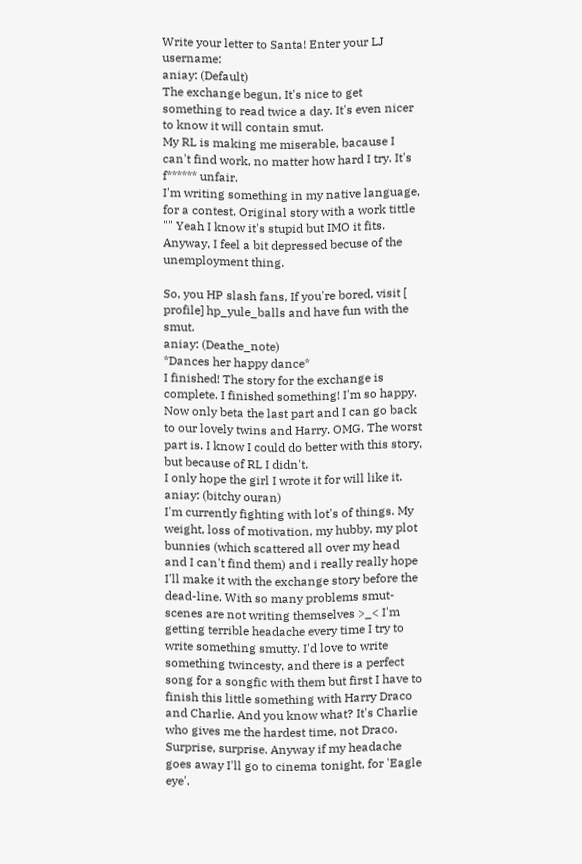Write your letter to Santa! Enter your LJ username:
aniay: (Default)
The exchange begun, It's nice to get something to read twice a day. It's even nicer to know it will contain smut.
My RL is making me miserable, bacause I can't find work, no matter how hard I try. It's f****** unfair.
I'm writing something in my native language, for a contest. Original story with a work tittle "" Yeah I know it's stupid but IMO it fits.
Anyway, I feel a bit depressed becuse of the unemployment thing.

So, you HP slash fans, If you're bored, visit [ profile] hp_yule_balls and have fun with the smut.
aniay: (Deathe_note)
*Dances her happy dance*
I finished! The story for the exchange is complete. I finished something! I'm so happy. Now only beta the last part and I can go back to our lovely twins and Harry. OMG. The worst part is. I know I could do better with this story, but because of RL I didn't.
I only hope the girl I wrote it for will like it.
aniay: (bitchy ouran)
I'm currently fighting with lot's of things. My weight, loss of motivation, my hubby, my plot bunnies (which scattered all over my head and I can't find them) and i really really hope I'll make it with the exchange story before the dead-line. With so many problems smut-scenes are not writing themselves >_< I'm getting terrible headache every time I try to write something smutty. I'd love to write something twincesty, and there is a perfect song for a songfic with them but first I have to finish this little something with Harry Draco and Charlie. And you know what? It's Charlie who gives me the hardest time, not Draco. Surprise, surprise. Anyway if my headache goes away I'll go to cinema tonight, for 'Eagle eye'.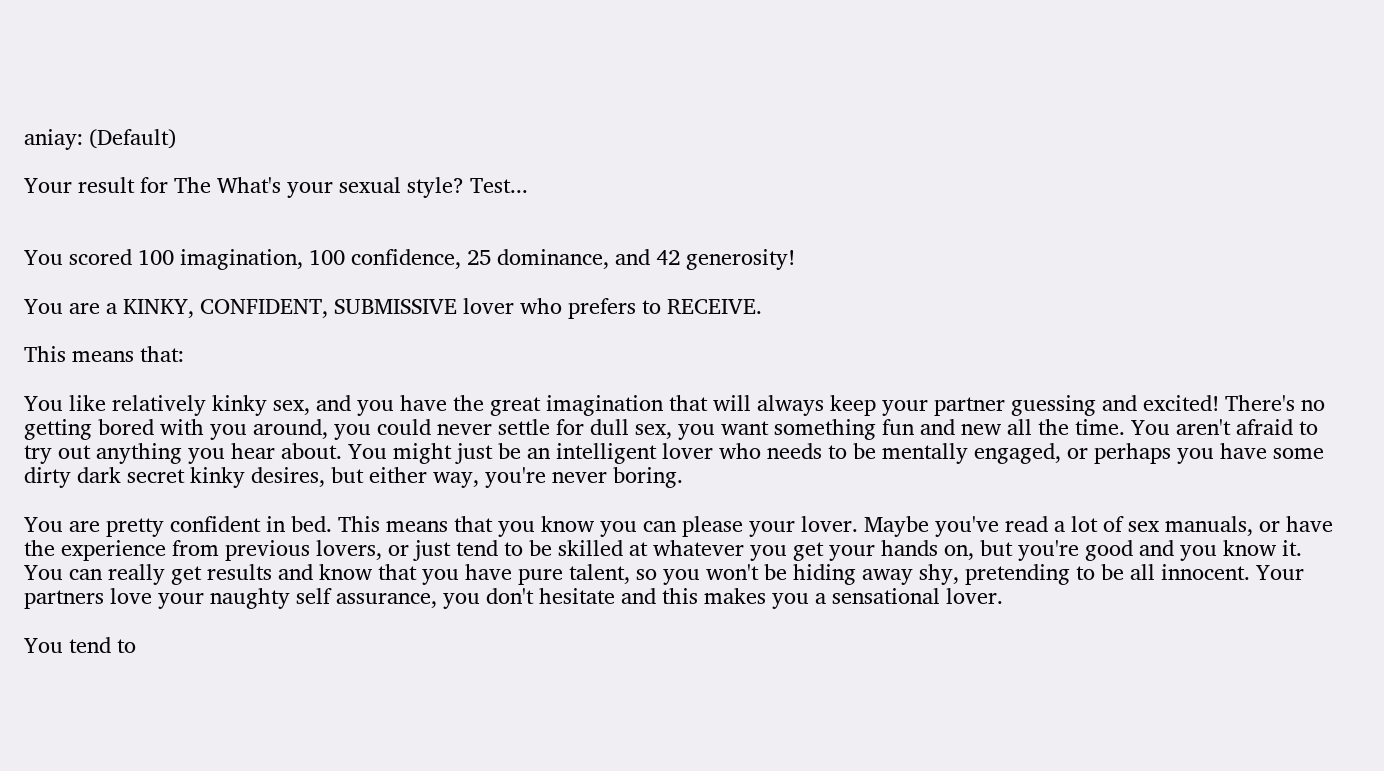aniay: (Default)

Your result for The What's your sexual style? Test...


You scored 100 imagination, 100 confidence, 25 dominance, and 42 generosity!

You are a KINKY, CONFIDENT, SUBMISSIVE lover who prefers to RECEIVE.

This means that:

You like relatively kinky sex, and you have the great imagination that will always keep your partner guessing and excited! There's no getting bored with you around, you could never settle for dull sex, you want something fun and new all the time. You aren't afraid to try out anything you hear about. You might just be an intelligent lover who needs to be mentally engaged, or perhaps you have some dirty dark secret kinky desires, but either way, you're never boring.

You are pretty confident in bed. This means that you know you can please your lover. Maybe you've read a lot of sex manuals, or have the experience from previous lovers, or just tend to be skilled at whatever you get your hands on, but you're good and you know it. You can really get results and know that you have pure talent, so you won't be hiding away shy, pretending to be all innocent. Your partners love your naughty self assurance, you don't hesitate and this makes you a sensational lover.

You tend to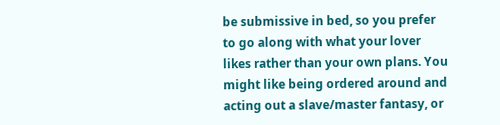be submissive in bed, so you prefer to go along with what your lover likes rather than your own plans. You might like being ordered around and acting out a slave/master fantasy, or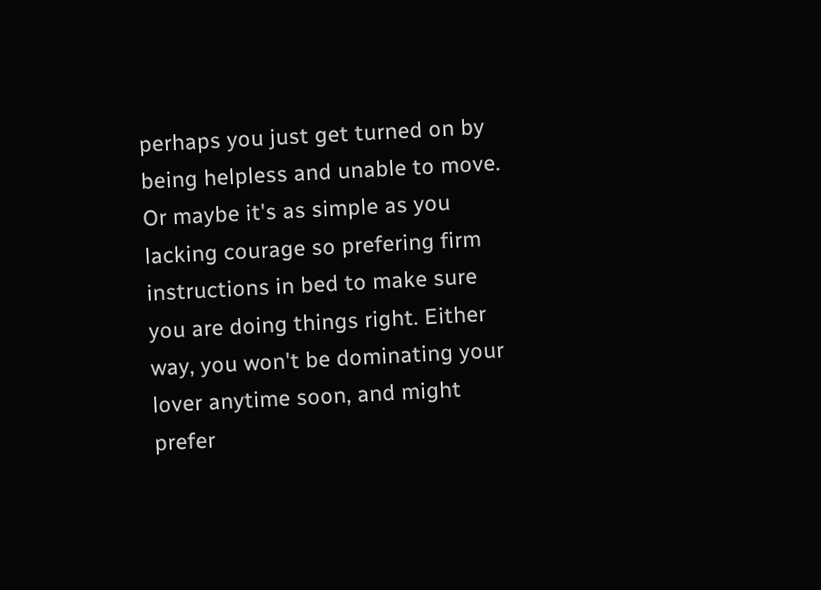perhaps you just get turned on by being helpless and unable to move. Or maybe it's as simple as you lacking courage so prefering firm instructions in bed to make sure you are doing things right. Either way, you won't be dominating your lover anytime soon, and might prefer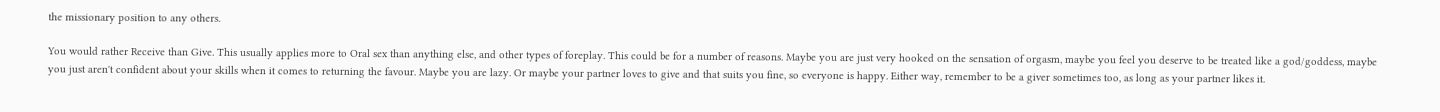the missionary position to any others.

You would rather Receive than Give. This usually applies more to Oral sex than anything else, and other types of foreplay. This could be for a number of reasons. Maybe you are just very hooked on the sensation of orgasm, maybe you feel you deserve to be treated like a god/goddess, maybe you just aren't confident about your skills when it comes to returning the favour. Maybe you are lazy. Or maybe your partner loves to give and that suits you fine, so everyone is happy. Either way, remember to be a giver sometimes too, as long as your partner likes it.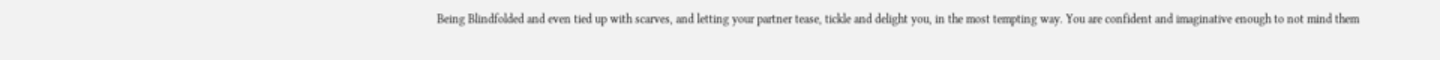Being Blindfolded and even tied up with scarves, and letting your partner tease, tickle and delight you, in the most tempting way. You are confident and imaginative enough to not mind them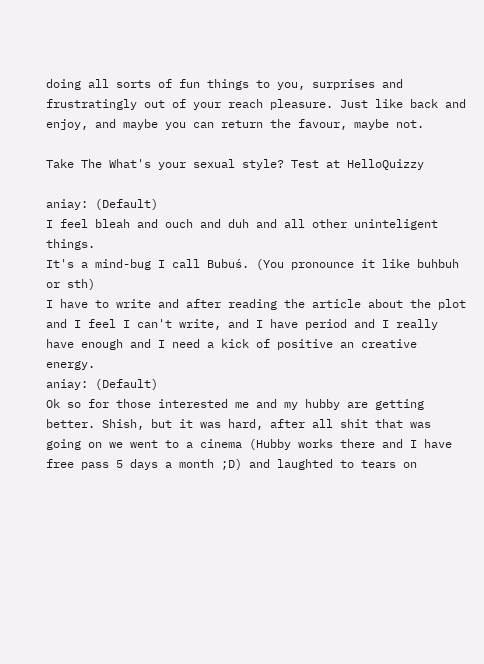doing all sorts of fun things to you, surprises and frustratingly out of your reach pleasure. Just like back and enjoy, and maybe you can return the favour, maybe not.

Take The What's your sexual style? Test at HelloQuizzy

aniay: (Default)
I feel bleah and ouch and duh and all other uninteligent things.
It's a mind-bug I call Bubuś. (You pronounce it like buhbuh or sth)
I have to write and after reading the article about the plot and I feel I can't write, and I have period and I really have enough and I need a kick of positive an creative energy.
aniay: (Default)
Ok so for those interested me and my hubby are getting better. Shish, but it was hard, after all shit that was going on we went to a cinema (Hubby works there and I have free pass 5 days a month ;D) and laughted to tears on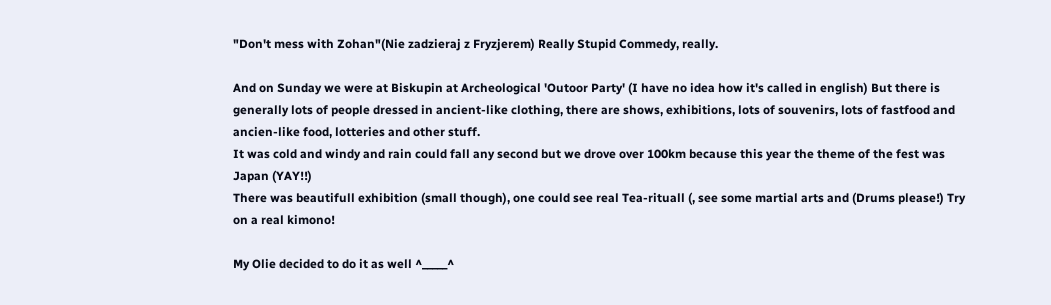"Don't mess with Zohan"(Nie zadzieraj z Fryzjerem) Really Stupid Commedy, really.

And on Sunday we were at Biskupin at Archeological 'Outoor Party' (I have no idea how it's called in english) But there is generally lots of people dressed in ancient-like clothing, there are shows, exhibitions, lots of souvenirs, lots of fastfood and ancien-like food, lotteries and other stuff.
It was cold and windy and rain could fall any second but we drove over 100km because this year the theme of the fest was Japan (YAY!!)
There was beautifull exhibition (small though), one could see real Tea-rituall (, see some martial arts and (Drums please!) Try on a real kimono!

My Olie decided to do it as well ^_____^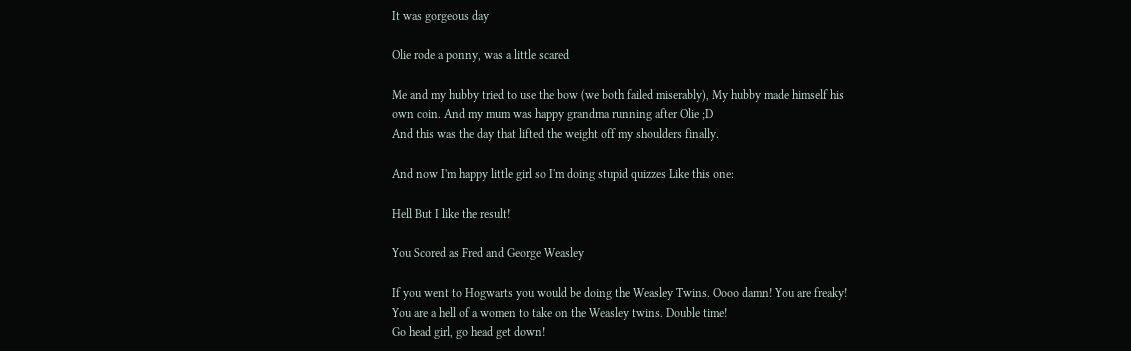It was gorgeous day

Olie rode a ponny, was a little scared

Me and my hubby tried to use the bow (we both failed miserably), My hubby made himself his own coin. And my mum was happy grandma running after Olie ;D
And this was the day that lifted the weight off my shoulders finally.

And now I'm happy little girl so I'm doing stupid quizzes Like this one:

Hell But I like the result!

You Scored as Fred and George Weasley

If you went to Hogwarts you would be doing the Weasley Twins. Oooo damn! You are freaky! You are a hell of a women to take on the Weasley twins. Double time!
Go head girl, go head get down!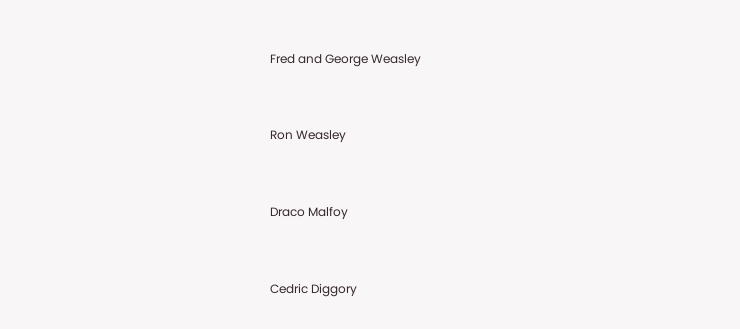Fred and George Weasley


Ron Weasley


Draco Malfoy


Cedric Diggory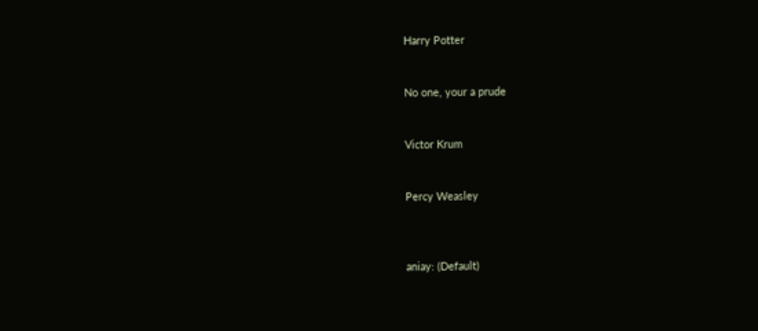Harry Potter


No one, your a prude


Victor Krum


Percy Weasley



aniay: (Default)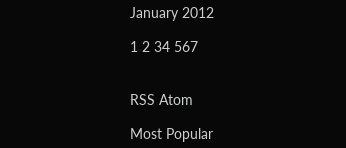January 2012

1 2 34 567


RSS Atom

Most Popular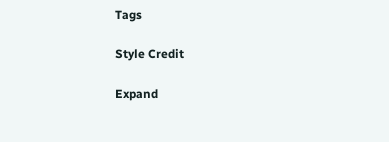Tags

Style Credit

Expand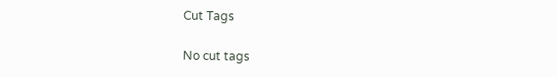Cut Tags

No cut tags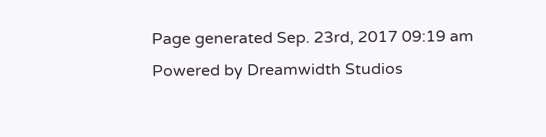Page generated Sep. 23rd, 2017 09:19 am
Powered by Dreamwidth Studios